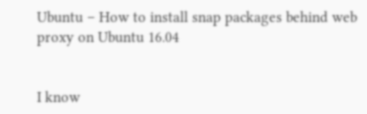Ubuntu – How to install snap packages behind web proxy on Ubuntu 16.04


I know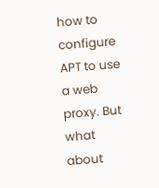how to configure APT to use a web proxy. But what about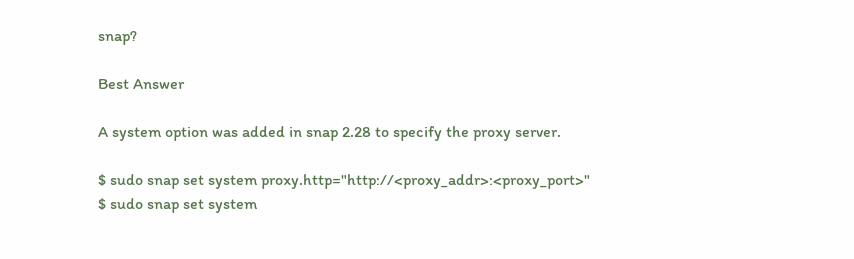snap?

Best Answer

A system option was added in snap 2.28 to specify the proxy server.

$ sudo snap set system proxy.http="http://<proxy_addr>:<proxy_port>"
$ sudo snap set system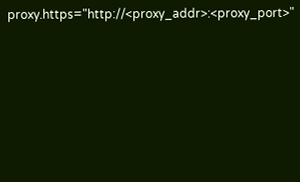proxy.https="http://<proxy_addr>:<proxy_port>"